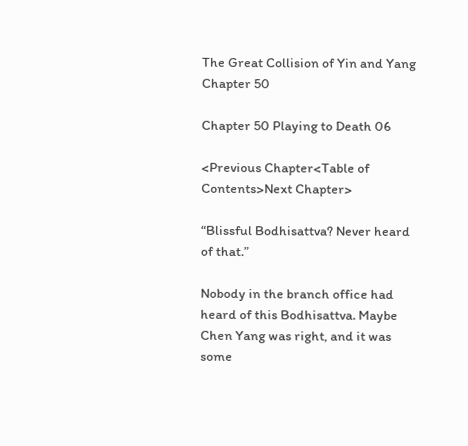The Great Collision of Yin and Yang Chapter 50

Chapter 50 Playing to Death 06

<Previous Chapter<Table of Contents>Next Chapter>

“Blissful Bodhisattva? Never heard of that.”

Nobody in the branch office had heard of this Bodhisattva. Maybe Chen Yang was right, and it was some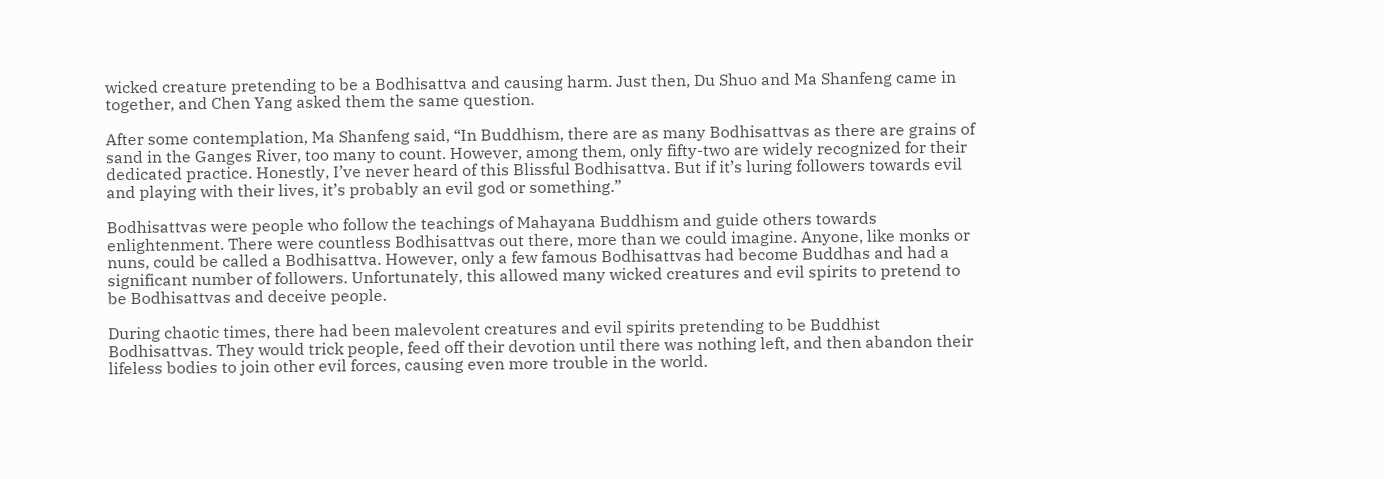wicked creature pretending to be a Bodhisattva and causing harm. Just then, Du Shuo and Ma Shanfeng came in together, and Chen Yang asked them the same question.

After some contemplation, Ma Shanfeng said, “In Buddhism, there are as many Bodhisattvas as there are grains of sand in the Ganges River, too many to count. However, among them, only fifty-two are widely recognized for their dedicated practice. Honestly, I’ve never heard of this Blissful Bodhisattva. But if it’s luring followers towards evil and playing with their lives, it’s probably an evil god or something.”

Bodhisattvas were people who follow the teachings of Mahayana Buddhism and guide others towards enlightenment. There were countless Bodhisattvas out there, more than we could imagine. Anyone, like monks or nuns, could be called a Bodhisattva. However, only a few famous Bodhisattvas had become Buddhas and had a significant number of followers. Unfortunately, this allowed many wicked creatures and evil spirits to pretend to be Bodhisattvas and deceive people.

During chaotic times, there had been malevolent creatures and evil spirits pretending to be Buddhist Bodhisattvas. They would trick people, feed off their devotion until there was nothing left, and then abandon their lifeless bodies to join other evil forces, causing even more trouble in the world.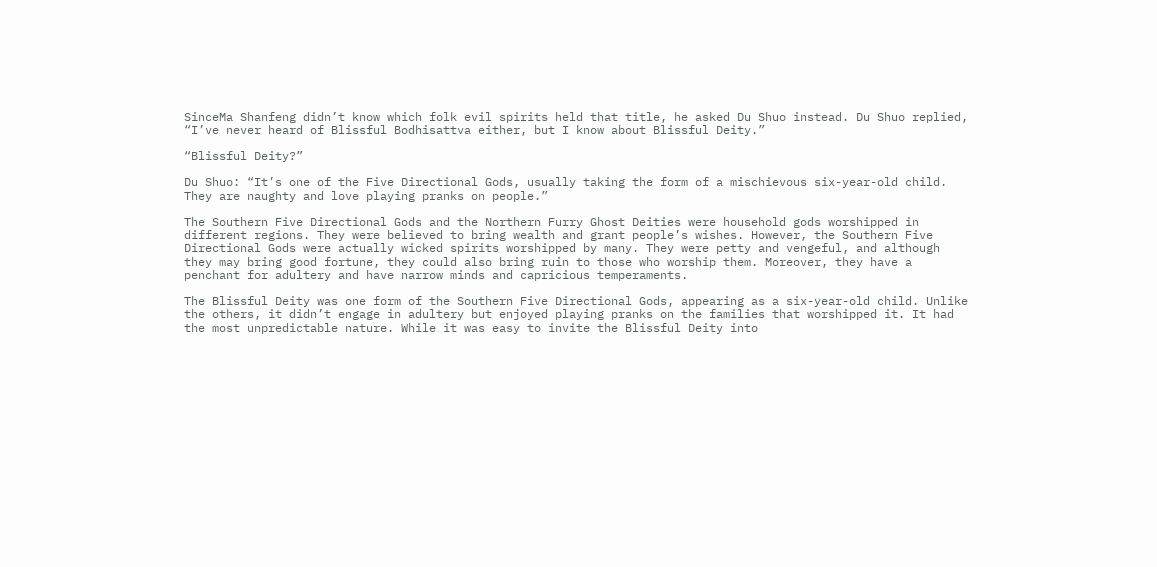SinceMa Shanfeng didn’t know which folk evil spirits held that title, he asked Du Shuo instead. Du Shuo replied, “I’ve never heard of Blissful Bodhisattva either, but I know about Blissful Deity.”

“Blissful Deity?”

Du Shuo: “It’s one of the Five Directional Gods, usually taking the form of a mischievous six-year-old child. They are naughty and love playing pranks on people.”

The Southern Five Directional Gods and the Northern Furry Ghost Deities were household gods worshipped in different regions. They were believed to bring wealth and grant people’s wishes. However, the Southern Five Directional Gods were actually wicked spirits worshipped by many. They were petty and vengeful, and although they may bring good fortune, they could also bring ruin to those who worship them. Moreover, they have a penchant for adultery and have narrow minds and capricious temperaments.

The Blissful Deity was one form of the Southern Five Directional Gods, appearing as a six-year-old child. Unlike the others, it didn’t engage in adultery but enjoyed playing pranks on the families that worshipped it. It had the most unpredictable nature. While it was easy to invite the Blissful Deity into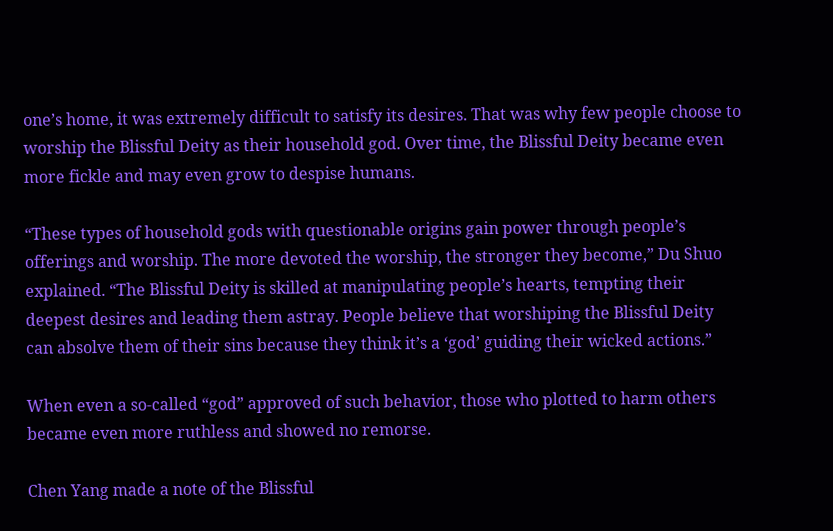one’s home, it was extremely difficult to satisfy its desires. That was why few people choose to worship the Blissful Deity as their household god. Over time, the Blissful Deity became even more fickle and may even grow to despise humans.

“These types of household gods with questionable origins gain power through people’s offerings and worship. The more devoted the worship, the stronger they become,” Du Shuo explained. “The Blissful Deity is skilled at manipulating people’s hearts, tempting their deepest desires and leading them astray. People believe that worshiping the Blissful Deity can absolve them of their sins because they think it’s a ‘god’ guiding their wicked actions.”

When even a so-called “god” approved of such behavior, those who plotted to harm others became even more ruthless and showed no remorse.

Chen Yang made a note of the Blissful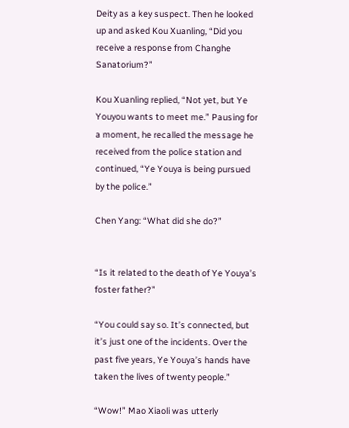Deity as a key suspect. Then he looked up and asked Kou Xuanling, “Did you receive a response from Changhe Sanatorium?”

Kou Xuanling replied, “Not yet, but Ye Youyou wants to meet me.” Pausing for a moment, he recalled the message he received from the police station and continued, “Ye Youya is being pursued by the police.”

Chen Yang: “What did she do?”


“Is it related to the death of Ye Youya’s foster father?”

“You could say so. It’s connected, but it’s just one of the incidents. Over the past five years, Ye Youya’s hands have taken the lives of twenty people.”

“Wow!” Mao Xiaoli was utterly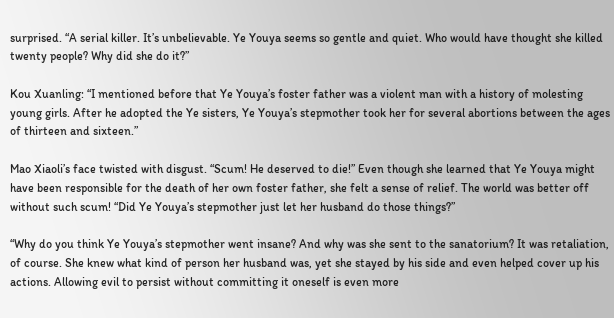surprised. “A serial killer. It’s unbelievable. Ye Youya seems so gentle and quiet. Who would have thought she killed twenty people? Why did she do it?”

Kou Xuanling: “I mentioned before that Ye Youya’s foster father was a violent man with a history of molesting young girls. After he adopted the Ye sisters, Ye Youya’s stepmother took her for several abortions between the ages of thirteen and sixteen.”

Mao Xiaoli’s face twisted with disgust. “Scum! He deserved to die!” Even though she learned that Ye Youya might have been responsible for the death of her own foster father, she felt a sense of relief. The world was better off without such scum! “Did Ye Youya’s stepmother just let her husband do those things?”

“Why do you think Ye Youya’s stepmother went insane? And why was she sent to the sanatorium? It was retaliation, of course. She knew what kind of person her husband was, yet she stayed by his side and even helped cover up his actions. Allowing evil to persist without committing it oneself is even more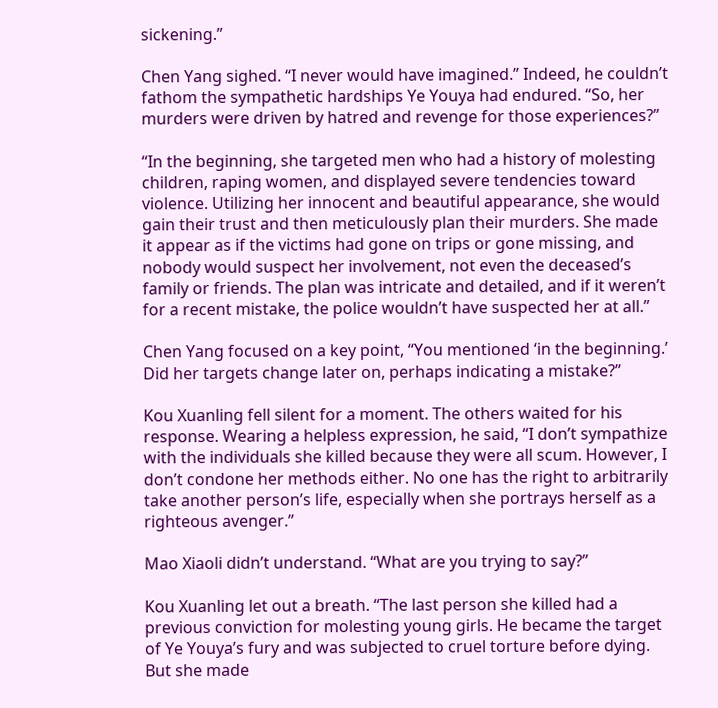sickening.”

Chen Yang sighed. “I never would have imagined.” Indeed, he couldn’t fathom the sympathetic hardships Ye Youya had endured. “So, her murders were driven by hatred and revenge for those experiences?”

“In the beginning, she targeted men who had a history of molesting children, raping women, and displayed severe tendencies toward violence. Utilizing her innocent and beautiful appearance, she would gain their trust and then meticulously plan their murders. She made it appear as if the victims had gone on trips or gone missing, and nobody would suspect her involvement, not even the deceased’s family or friends. The plan was intricate and detailed, and if it weren’t for a recent mistake, the police wouldn’t have suspected her at all.”

Chen Yang focused on a key point, “You mentioned ‘in the beginning.’ Did her targets change later on, perhaps indicating a mistake?”

Kou Xuanling fell silent for a moment. The others waited for his response. Wearing a helpless expression, he said, “I don’t sympathize with the individuals she killed because they were all scum. However, I don’t condone her methods either. No one has the right to arbitrarily take another person’s life, especially when she portrays herself as a righteous avenger.”

Mao Xiaoli didn’t understand. “What are you trying to say?”

Kou Xuanling let out a breath. “The last person she killed had a previous conviction for molesting young girls. He became the target of Ye Youya’s fury and was subjected to cruel torture before dying. But she made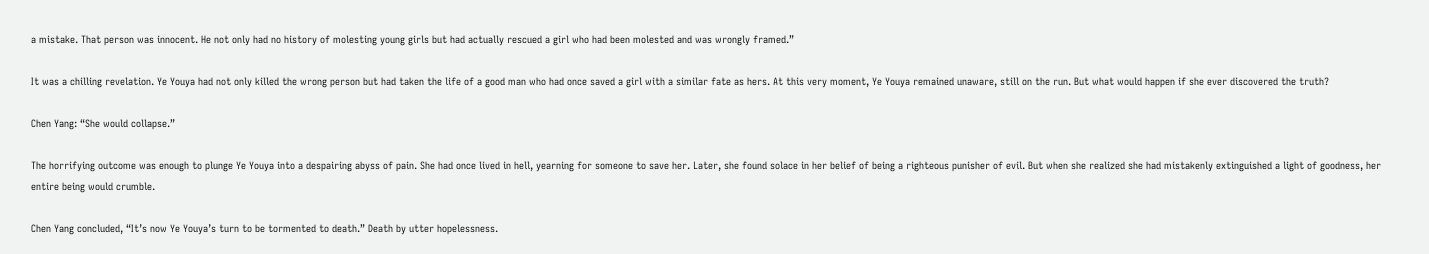a mistake. That person was innocent. He not only had no history of molesting young girls but had actually rescued a girl who had been molested and was wrongly framed.”

It was a chilling revelation. Ye Youya had not only killed the wrong person but had taken the life of a good man who had once saved a girl with a similar fate as hers. At this very moment, Ye Youya remained unaware, still on the run. But what would happen if she ever discovered the truth?

Chen Yang: “She would collapse.”

The horrifying outcome was enough to plunge Ye Youya into a despairing abyss of pain. She had once lived in hell, yearning for someone to save her. Later, she found solace in her belief of being a righteous punisher of evil. But when she realized she had mistakenly extinguished a light of goodness, her entire being would crumble.

Chen Yang concluded, “It’s now Ye Youya’s turn to be tormented to death.” Death by utter hopelessness.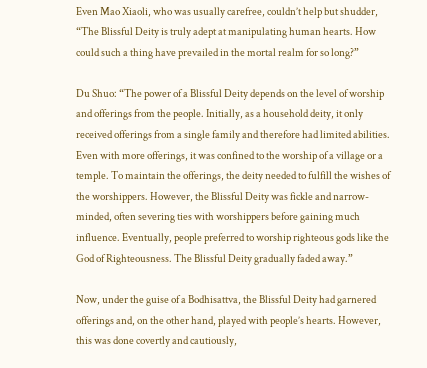Even Mao Xiaoli, who was usually carefree, couldn’t help but shudder, “The Blissful Deity is truly adept at manipulating human hearts. How could such a thing have prevailed in the mortal realm for so long?”

Du Shuo: “The power of a Blissful Deity depends on the level of worship and offerings from the people. Initially, as a household deity, it only received offerings from a single family and therefore had limited abilities. Even with more offerings, it was confined to the worship of a village or a temple. To maintain the offerings, the deity needed to fulfill the wishes of the worshippers. However, the Blissful Deity was fickle and narrow-minded, often severing ties with worshippers before gaining much influence. Eventually, people preferred to worship righteous gods like the God of Righteousness. The Blissful Deity gradually faded away.”

Now, under the guise of a Bodhisattva, the Blissful Deity had garnered offerings and, on the other hand, played with people’s hearts. However, this was done covertly and cautiously,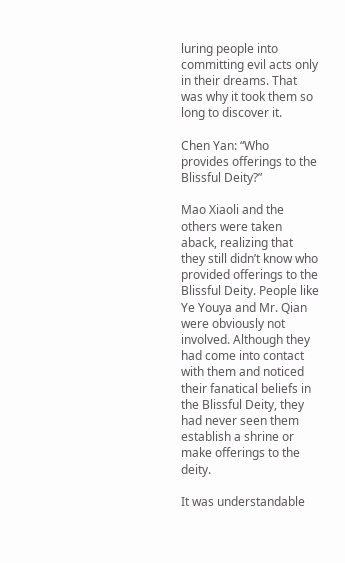luring people into committing evil acts only in their dreams. That was why it took them so long to discover it.

Chen Yan: “Who provides offerings to the Blissful Deity?”

Mao Xiaoli and the others were taken aback, realizing that they still didn’t know who provided offerings to the Blissful Deity. People like Ye Youya and Mr. Qian were obviously not involved. Although they had come into contact with them and noticed their fanatical beliefs in the Blissful Deity, they had never seen them establish a shrine or make offerings to the deity.

It was understandable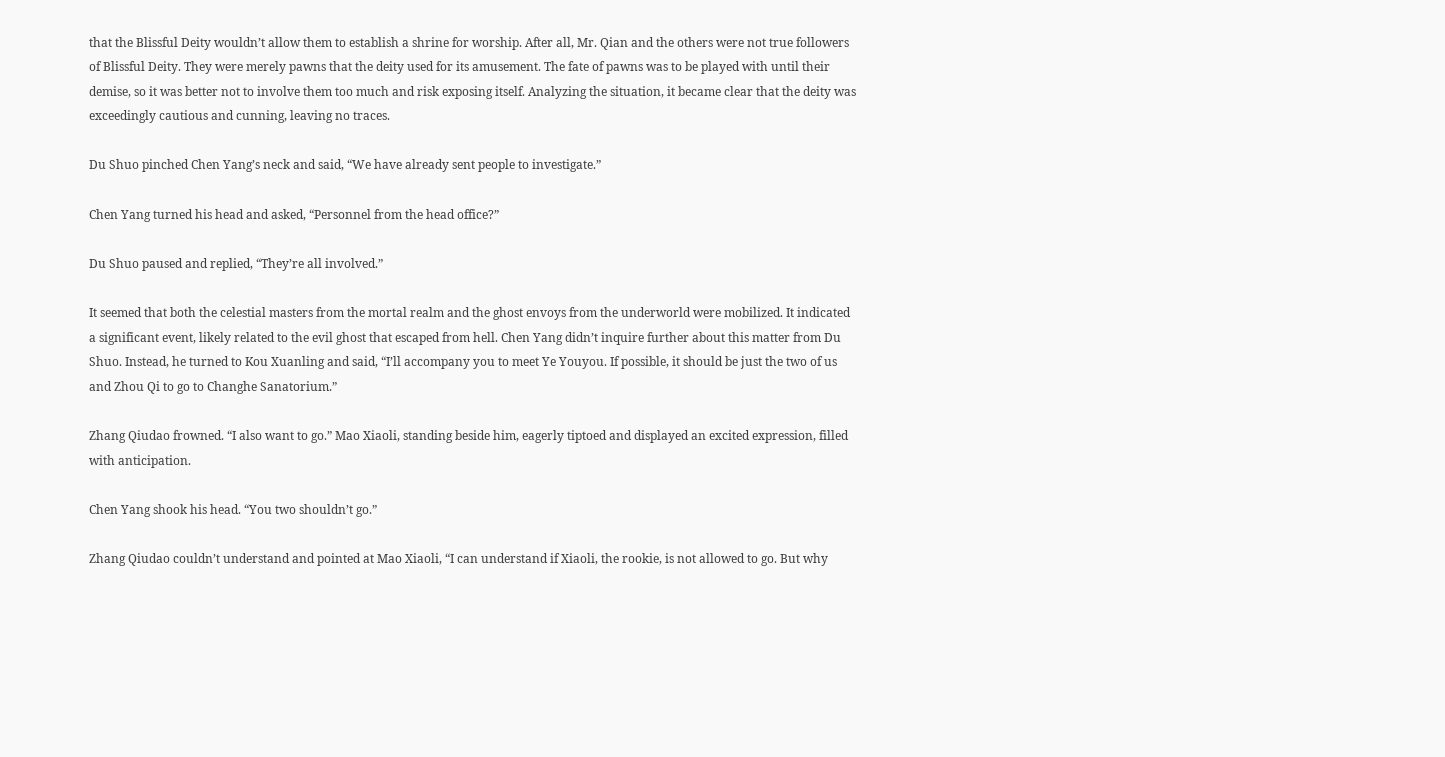that the Blissful Deity wouldn’t allow them to establish a shrine for worship. After all, Mr. Qian and the others were not true followers of Blissful Deity. They were merely pawns that the deity used for its amusement. The fate of pawns was to be played with until their demise, so it was better not to involve them too much and risk exposing itself. Analyzing the situation, it became clear that the deity was exceedingly cautious and cunning, leaving no traces.

Du Shuo pinched Chen Yang’s neck and said, “We have already sent people to investigate.”

Chen Yang turned his head and asked, “Personnel from the head office?”

Du Shuo paused and replied, “They’re all involved.”

It seemed that both the celestial masters from the mortal realm and the ghost envoys from the underworld were mobilized. It indicated a significant event, likely related to the evil ghost that escaped from hell. Chen Yang didn’t inquire further about this matter from Du Shuo. Instead, he turned to Kou Xuanling and said, “I’ll accompany you to meet Ye Youyou. If possible, it should be just the two of us and Zhou Qi to go to Changhe Sanatorium.”

Zhang Qiudao frowned. “I also want to go.” Mao Xiaoli, standing beside him, eagerly tiptoed and displayed an excited expression, filled with anticipation.

Chen Yang shook his head. “You two shouldn’t go.”

Zhang Qiudao couldn’t understand and pointed at Mao Xiaoli, “I can understand if Xiaoli, the rookie, is not allowed to go. But why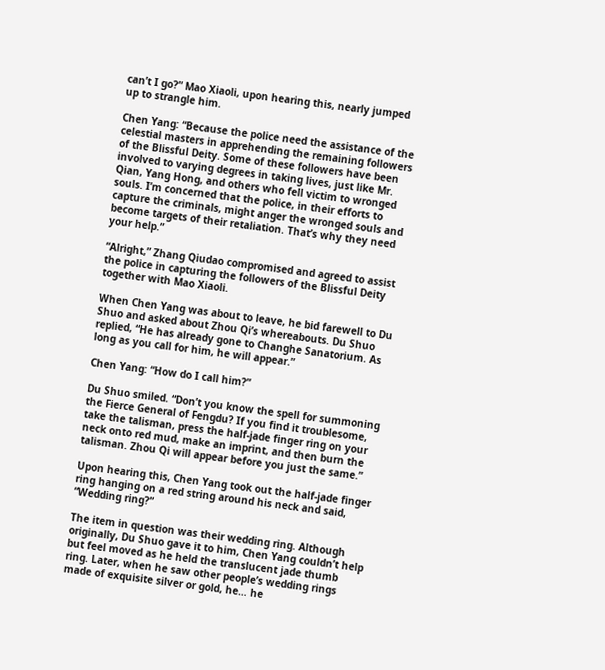can’t I go?” Mao Xiaoli, upon hearing this, nearly jumped up to strangle him.

Chen Yang: “Because the police need the assistance of the celestial masters in apprehending the remaining followers of the Blissful Deity. Some of these followers have been involved to varying degrees in taking lives, just like Mr. Qian, Yang Hong, and others who fell victim to wronged souls. I’m concerned that the police, in their efforts to capture the criminals, might anger the wronged souls and become targets of their retaliation. That’s why they need your help.”

“Alright,” Zhang Qiudao compromised and agreed to assist the police in capturing the followers of the Blissful Deity together with Mao Xiaoli.

When Chen Yang was about to leave, he bid farewell to Du Shuo and asked about Zhou Qi’s whereabouts. Du Shuo replied, “He has already gone to Changhe Sanatorium. As long as you call for him, he will appear.”

Chen Yang: “How do I call him?”

Du Shuo smiled. “Don’t you know the spell for summoning the Fierce General of Fengdu? If you find it troublesome, take the talisman, press the half-jade finger ring on your neck onto red mud, make an imprint, and then burn the talisman. Zhou Qi will appear before you just the same.”

Upon hearing this, Chen Yang took out the half-jade finger ring hanging on a red string around his neck and said, “Wedding ring?”

The item in question was their wedding ring. Although originally, Du Shuo gave it to him, Chen Yang couldn’t help but feel moved as he held the translucent jade thumb ring. Later, when he saw other people’s wedding rings made of exquisite silver or gold, he… he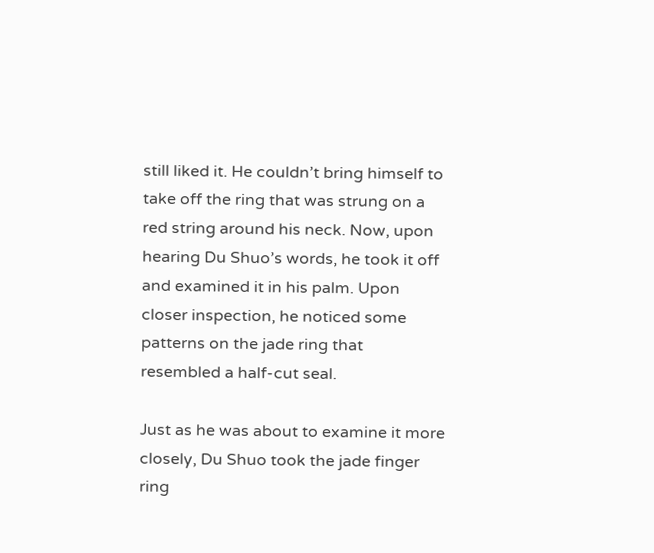still liked it. He couldn’t bring himself to take off the ring that was strung on a red string around his neck. Now, upon hearing Du Shuo’s words, he took it off and examined it in his palm. Upon closer inspection, he noticed some patterns on the jade ring that resembled a half-cut seal.

Just as he was about to examine it more closely, Du Shuo took the jade finger ring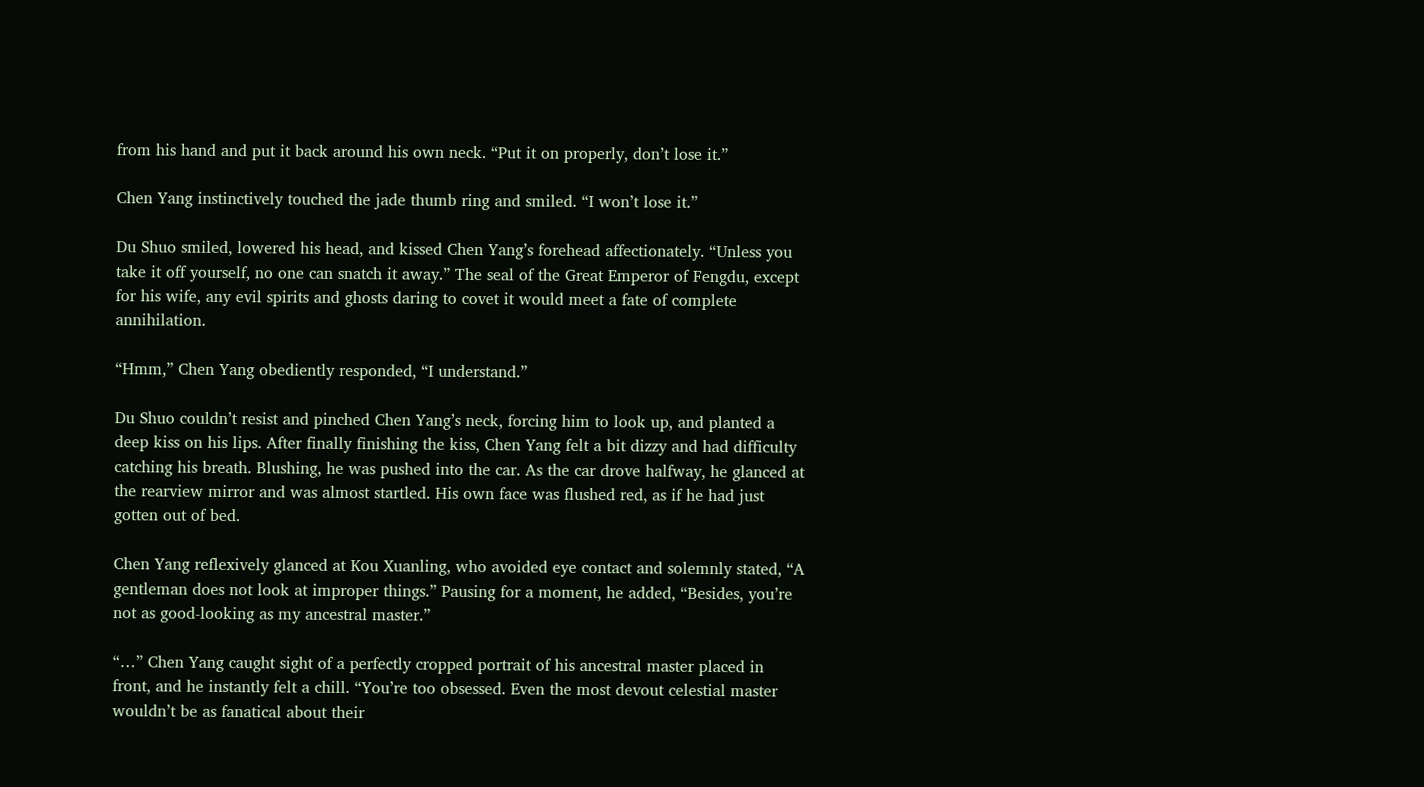from his hand and put it back around his own neck. “Put it on properly, don’t lose it.”

Chen Yang instinctively touched the jade thumb ring and smiled. “I won’t lose it.”

Du Shuo smiled, lowered his head, and kissed Chen Yang’s forehead affectionately. “Unless you take it off yourself, no one can snatch it away.” The seal of the Great Emperor of Fengdu, except for his wife, any evil spirits and ghosts daring to covet it would meet a fate of complete annihilation.

“Hmm,” Chen Yang obediently responded, “I understand.”

Du Shuo couldn’t resist and pinched Chen Yang’s neck, forcing him to look up, and planted a deep kiss on his lips. After finally finishing the kiss, Chen Yang felt a bit dizzy and had difficulty catching his breath. Blushing, he was pushed into the car. As the car drove halfway, he glanced at the rearview mirror and was almost startled. His own face was flushed red, as if he had just gotten out of bed.

Chen Yang reflexively glanced at Kou Xuanling, who avoided eye contact and solemnly stated, “A gentleman does not look at improper things.” Pausing for a moment, he added, “Besides, you’re not as good-looking as my ancestral master.”

“…” Chen Yang caught sight of a perfectly cropped portrait of his ancestral master placed in front, and he instantly felt a chill. “You’re too obsessed. Even the most devout celestial master wouldn’t be as fanatical about their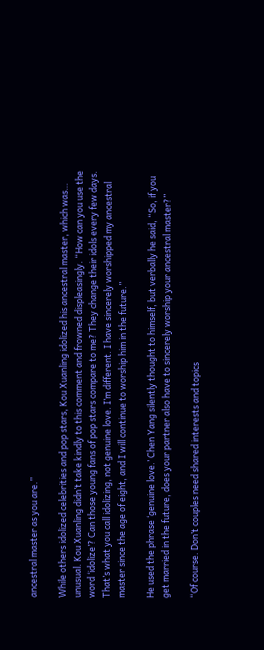ancestral master as you are.”

While others idolized celebrities and pop stars, Kou Xuanling idolized his ancestral master, which was… unusual. Kou Xuanling didn’t take kindly to this comment and frowned displeasingly. “How can you use the word ‘idolize’? Can those young fans of pop stars compare to me? They change their idols every few days. That’s what you call idolizing, not genuine love. I’m different. I have sincerely worshipped my ancestral master since the age of eight, and I will continue to worship him in the future.”

He used the phrase ‘genuine love.’ Chen Yang silently thought to himself, but verbally he said, “So, if you get married in the future, does your partner also have to sincerely worship your ancestral master?”

“Of course. Don’t couples need shared interests and topics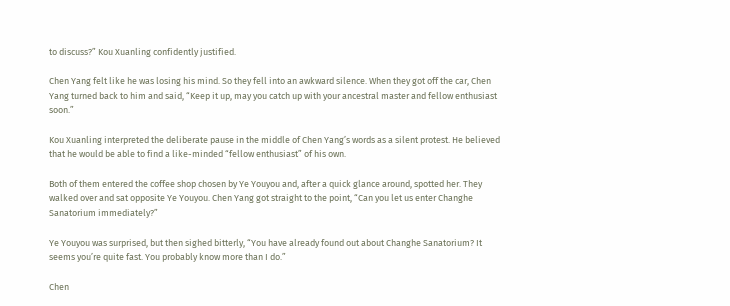to discuss?” Kou Xuanling confidently justified.

Chen Yang felt like he was losing his mind. So they fell into an awkward silence. When they got off the car, Chen Yang turned back to him and said, “Keep it up, may you catch up with your ancestral master and fellow enthusiast soon.”

Kou Xuanling interpreted the deliberate pause in the middle of Chen Yang’s words as a silent protest. He believed that he would be able to find a like-minded “fellow enthusiast” of his own.

Both of them entered the coffee shop chosen by Ye Youyou and, after a quick glance around, spotted her. They walked over and sat opposite Ye Youyou. Chen Yang got straight to the point, “Can you let us enter Changhe Sanatorium immediately?”

Ye Youyou was surprised, but then sighed bitterly, “You have already found out about Changhe Sanatorium? It seems you’re quite fast. You probably know more than I do.”

Chen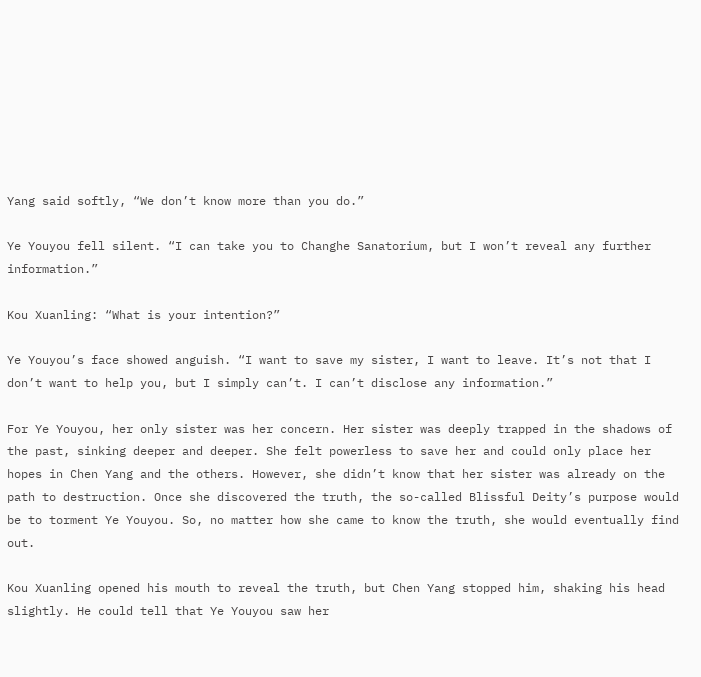Yang said softly, “We don’t know more than you do.”

Ye Youyou fell silent. “I can take you to Changhe Sanatorium, but I won’t reveal any further information.”

Kou Xuanling: “What is your intention?”

Ye Youyou’s face showed anguish. “I want to save my sister, I want to leave. It’s not that I don’t want to help you, but I simply can’t. I can’t disclose any information.”

For Ye Youyou, her only sister was her concern. Her sister was deeply trapped in the shadows of the past, sinking deeper and deeper. She felt powerless to save her and could only place her hopes in Chen Yang and the others. However, she didn’t know that her sister was already on the path to destruction. Once she discovered the truth, the so-called Blissful Deity’s purpose would be to torment Ye Youyou. So, no matter how she came to know the truth, she would eventually find out.

Kou Xuanling opened his mouth to reveal the truth, but Chen Yang stopped him, shaking his head slightly. He could tell that Ye Youyou saw her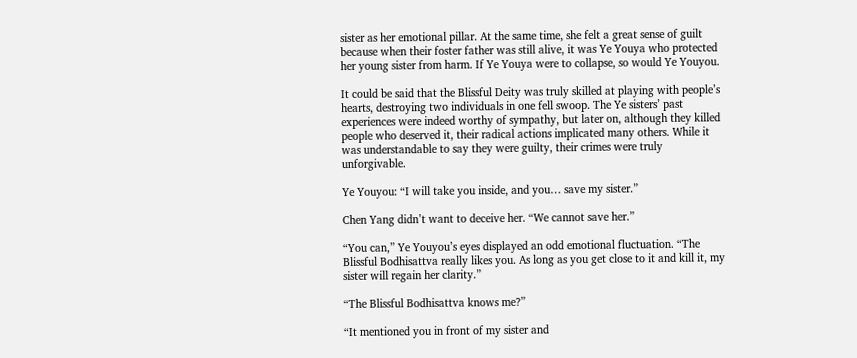sister as her emotional pillar. At the same time, she felt a great sense of guilt because when their foster father was still alive, it was Ye Youya who protected her young sister from harm. If Ye Youya were to collapse, so would Ye Youyou.

It could be said that the Blissful Deity was truly skilled at playing with people’s hearts, destroying two individuals in one fell swoop. The Ye sisters’ past experiences were indeed worthy of sympathy, but later on, although they killed people who deserved it, their radical actions implicated many others. While it was understandable to say they were guilty, their crimes were truly unforgivable.

Ye Youyou: “I will take you inside, and you… save my sister.”

Chen Yang didn’t want to deceive her. “We cannot save her.”

“You can,” Ye Youyou’s eyes displayed an odd emotional fluctuation. “The Blissful Bodhisattva really likes you. As long as you get close to it and kill it, my sister will regain her clarity.”

“The Blissful Bodhisattva knows me?”

“It mentioned you in front of my sister and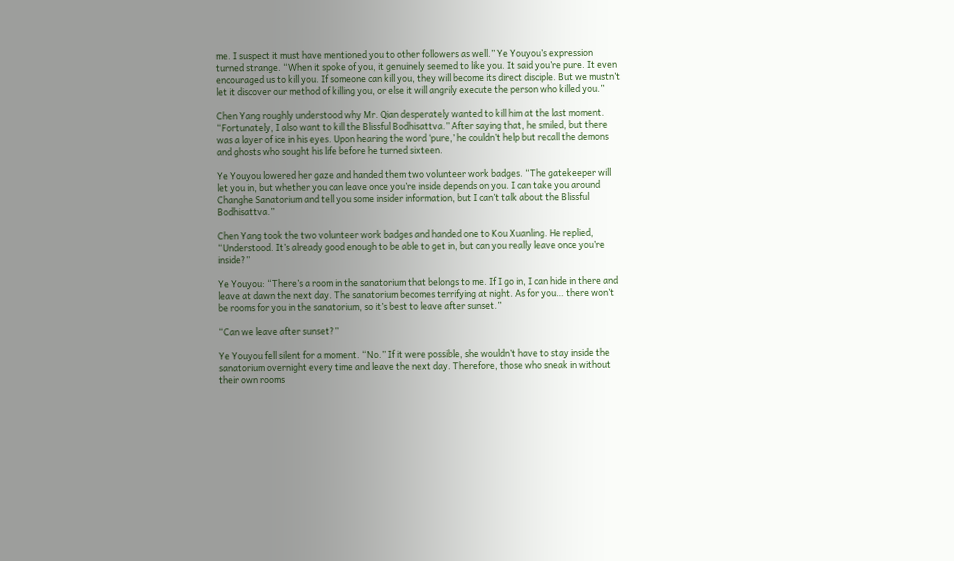me. I suspect it must have mentioned you to other followers as well.” Ye Youyou’s expression turned strange. “When it spoke of you, it genuinely seemed to like you. It said you’re pure. It even encouraged us to kill you. If someone can kill you, they will become its direct disciple. But we mustn’t let it discover our method of killing you, or else it will angrily execute the person who killed you.”

Chen Yang roughly understood why Mr. Qian desperately wanted to kill him at the last moment. “Fortunately, I also want to kill the Blissful Bodhisattva.” After saying that, he smiled, but there was a layer of ice in his eyes. Upon hearing the word ‘pure,’ he couldn’t help but recall the demons and ghosts who sought his life before he turned sixteen.

Ye Youyou lowered her gaze and handed them two volunteer work badges. “The gatekeeper will let you in, but whether you can leave once you’re inside depends on you. I can take you around Changhe Sanatorium and tell you some insider information, but I can’t talk about the Blissful Bodhisattva.”

Chen Yang took the two volunteer work badges and handed one to Kou Xuanling. He replied, “Understood. It’s already good enough to be able to get in, but can you really leave once you’re inside?”

Ye Youyou: “There’s a room in the sanatorium that belongs to me. If I go in, I can hide in there and leave at dawn the next day. The sanatorium becomes terrifying at night. As for you… there won’t be rooms for you in the sanatorium, so it’s best to leave after sunset.”

“Can we leave after sunset?”

Ye Youyou fell silent for a moment. “No.” If it were possible, she wouldn’t have to stay inside the sanatorium overnight every time and leave the next day. Therefore, those who sneak in without their own rooms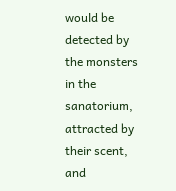would be detected by the monsters in the sanatorium, attracted by their scent, and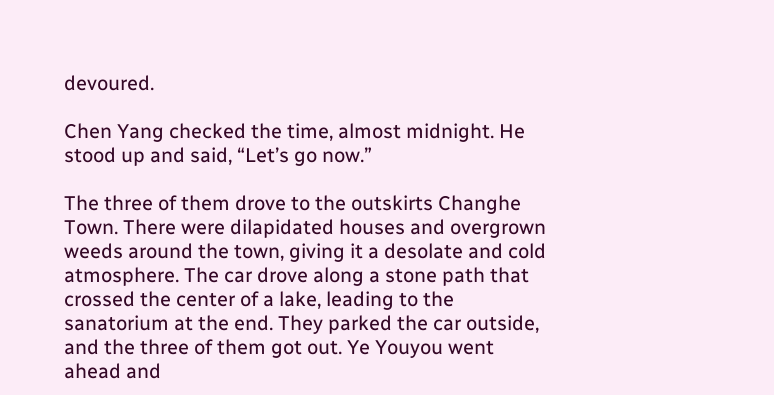devoured.

Chen Yang checked the time, almost midnight. He stood up and said, “Let’s go now.”

The three of them drove to the outskirts Changhe Town. There were dilapidated houses and overgrown weeds around the town, giving it a desolate and cold atmosphere. The car drove along a stone path that crossed the center of a lake, leading to the sanatorium at the end. They parked the car outside, and the three of them got out. Ye Youyou went ahead and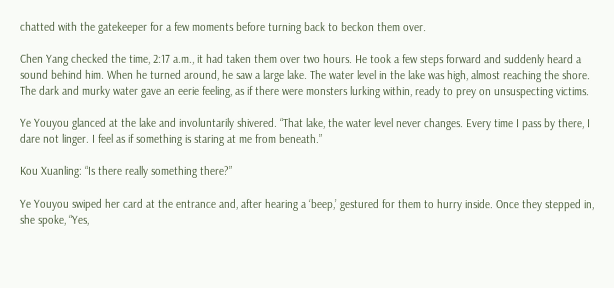chatted with the gatekeeper for a few moments before turning back to beckon them over.

Chen Yang checked the time, 2:17 a.m., it had taken them over two hours. He took a few steps forward and suddenly heard a sound behind him. When he turned around, he saw a large lake. The water level in the lake was high, almost reaching the shore. The dark and murky water gave an eerie feeling, as if there were monsters lurking within, ready to prey on unsuspecting victims.

Ye Youyou glanced at the lake and involuntarily shivered. “That lake, the water level never changes. Every time I pass by there, I dare not linger. I feel as if something is staring at me from beneath.”

Kou Xuanling: “Is there really something there?”

Ye Youyou swiped her card at the entrance and, after hearing a ‘beep,’ gestured for them to hurry inside. Once they stepped in, she spoke, “Yes,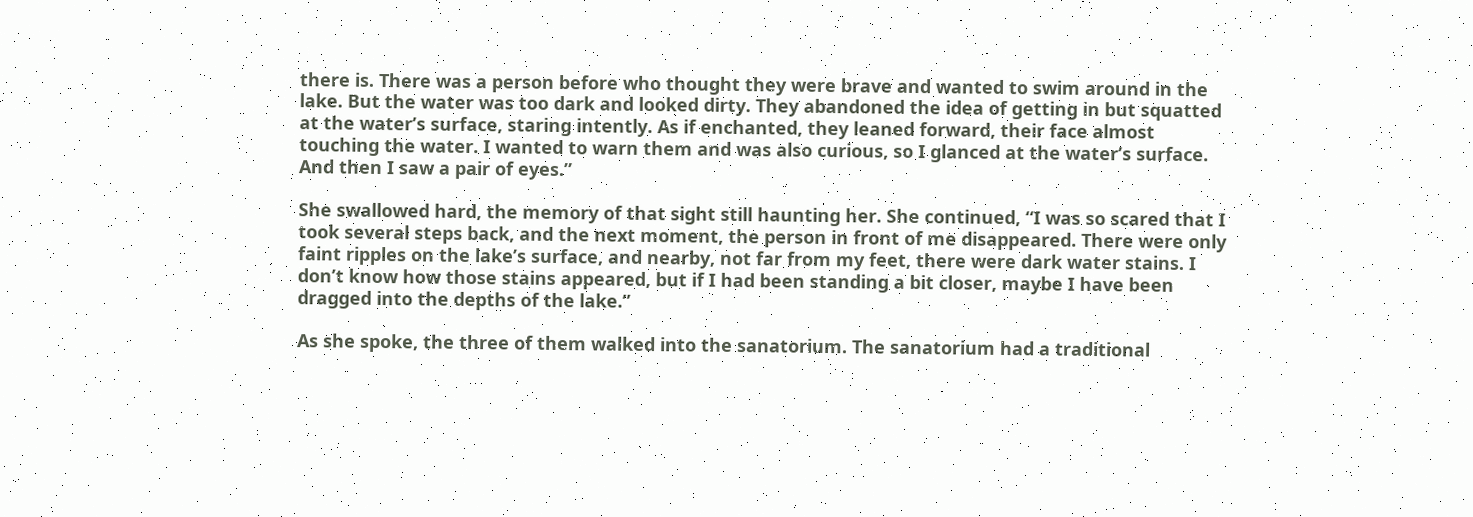there is. There was a person before who thought they were brave and wanted to swim around in the lake. But the water was too dark and looked dirty. They abandoned the idea of getting in but squatted at the water’s surface, staring intently. As if enchanted, they leaned forward, their face almost touching the water. I wanted to warn them and was also curious, so I glanced at the water’s surface. And then I saw a pair of eyes.”

She swallowed hard, the memory of that sight still haunting her. She continued, “I was so scared that I took several steps back, and the next moment, the person in front of me disappeared. There were only faint ripples on the lake’s surface, and nearby, not far from my feet, there were dark water stains. I don’t know how those stains appeared, but if I had been standing a bit closer, maybe I have been dragged into the depths of the lake.”

As she spoke, the three of them walked into the sanatorium. The sanatorium had a traditional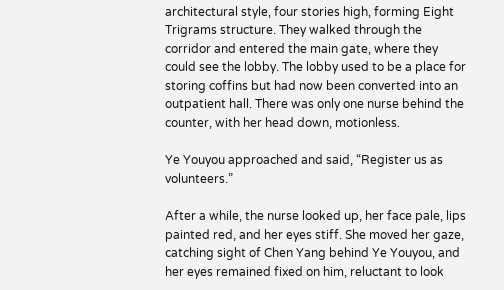architectural style, four stories high, forming Eight Trigrams structure. They walked through the corridor and entered the main gate, where they could see the lobby. The lobby used to be a place for storing coffins but had now been converted into an outpatient hall. There was only one nurse behind the counter, with her head down, motionless.

Ye Youyou approached and said, “Register us as volunteers.”

After a while, the nurse looked up, her face pale, lips painted red, and her eyes stiff. She moved her gaze, catching sight of Chen Yang behind Ye Youyou, and her eyes remained fixed on him, reluctant to look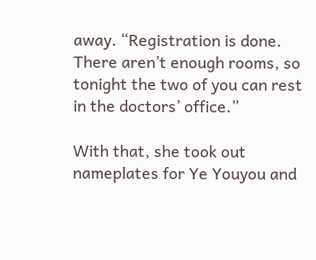away. “Registration is done. There aren’t enough rooms, so tonight the two of you can rest in the doctors’ office.”

With that, she took out nameplates for Ye Youyou and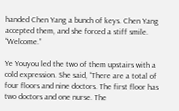handed Chen Yang a bunch of keys. Chen Yang accepted them, and she forced a stiff smile. “Welcome.”

Ye Youyou led the two of them upstairs with a cold expression. She said, “There are a total of four floors and nine doctors. The first floor has two doctors and one nurse. The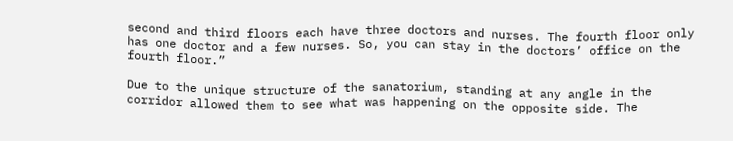second and third floors each have three doctors and nurses. The fourth floor only has one doctor and a few nurses. So, you can stay in the doctors’ office on the fourth floor.”

Due to the unique structure of the sanatorium, standing at any angle in the corridor allowed them to see what was happening on the opposite side. The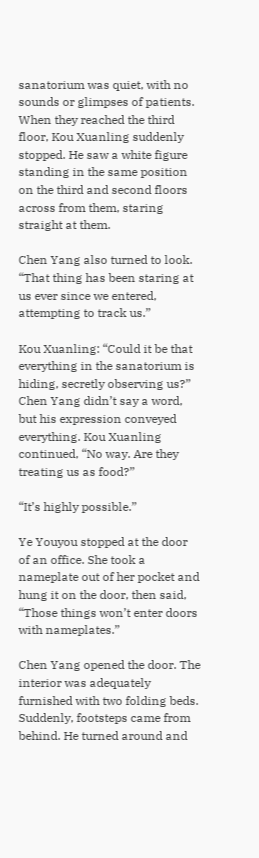sanatorium was quiet, with no sounds or glimpses of patients. When they reached the third floor, Kou Xuanling suddenly stopped. He saw a white figure standing in the same position on the third and second floors across from them, staring straight at them.

Chen Yang also turned to look. “That thing has been staring at us ever since we entered, attempting to track us.”

Kou Xuanling: “Could it be that everything in the sanatorium is hiding, secretly observing us?” Chen Yang didn’t say a word, but his expression conveyed everything. Kou Xuanling continued, “No way. Are they treating us as food?”

“It’s highly possible.”

Ye Youyou stopped at the door of an office. She took a nameplate out of her pocket and hung it on the door, then said, “Those things won’t enter doors with nameplates.”

Chen Yang opened the door. The interior was adequately furnished with two folding beds. Suddenly, footsteps came from behind. He turned around and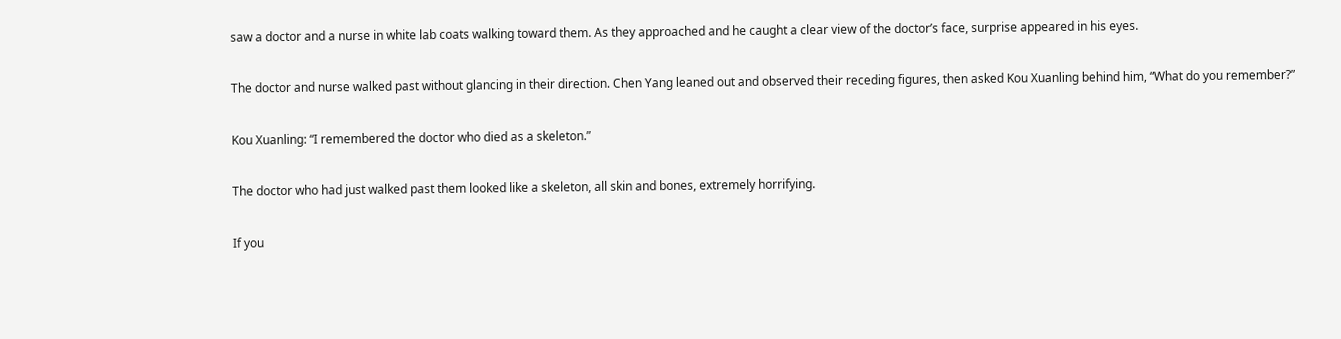saw a doctor and a nurse in white lab coats walking toward them. As they approached and he caught a clear view of the doctor’s face, surprise appeared in his eyes.

The doctor and nurse walked past without glancing in their direction. Chen Yang leaned out and observed their receding figures, then asked Kou Xuanling behind him, “What do you remember?”

Kou Xuanling: “I remembered the doctor who died as a skeleton.”

The doctor who had just walked past them looked like a skeleton, all skin and bones, extremely horrifying.

If you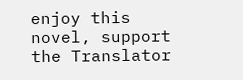enjoy this novel, support the Translator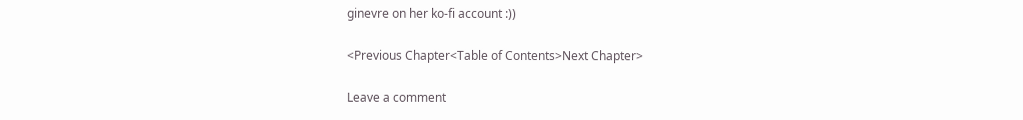ginevre on her ko-fi account :))

<Previous Chapter<Table of Contents>Next Chapter>

Leave a comment